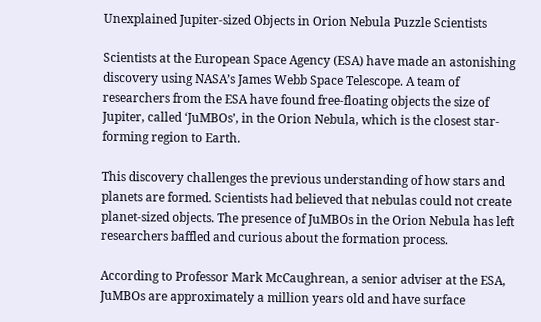Unexplained Jupiter-sized Objects in Orion Nebula Puzzle Scientists

Scientists at the European Space Agency (ESA) have made an astonishing discovery using NASA’s James Webb Space Telescope. A team of researchers from the ESA have found free-floating objects the size of Jupiter, called ‘JuMBOs’, in the Orion Nebula, which is the closest star-forming region to Earth.

This discovery challenges the previous understanding of how stars and planets are formed. Scientists had believed that nebulas could not create planet-sized objects. The presence of JuMBOs in the Orion Nebula has left researchers baffled and curious about the formation process.

According to Professor Mark McCaughrean, a senior adviser at the ESA, JuMBOs are approximately a million years old and have surface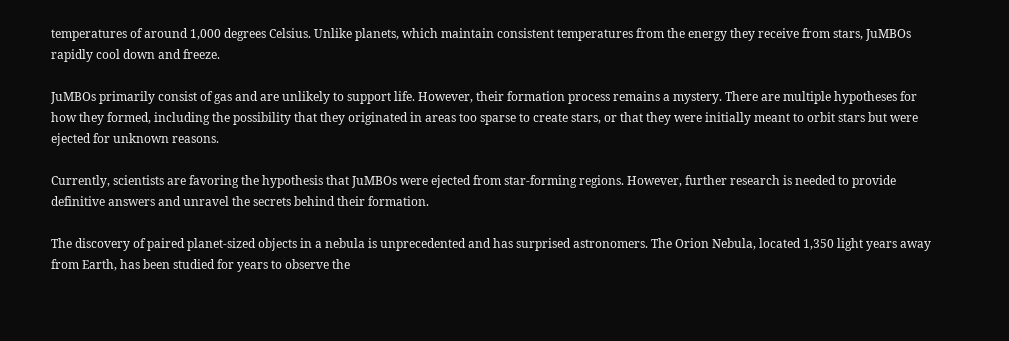temperatures of around 1,000 degrees Celsius. Unlike planets, which maintain consistent temperatures from the energy they receive from stars, JuMBOs rapidly cool down and freeze.

JuMBOs primarily consist of gas and are unlikely to support life. However, their formation process remains a mystery. There are multiple hypotheses for how they formed, including the possibility that they originated in areas too sparse to create stars, or that they were initially meant to orbit stars but were ejected for unknown reasons.

Currently, scientists are favoring the hypothesis that JuMBOs were ejected from star-forming regions. However, further research is needed to provide definitive answers and unravel the secrets behind their formation.

The discovery of paired planet-sized objects in a nebula is unprecedented and has surprised astronomers. The Orion Nebula, located 1,350 light years away from Earth, has been studied for years to observe the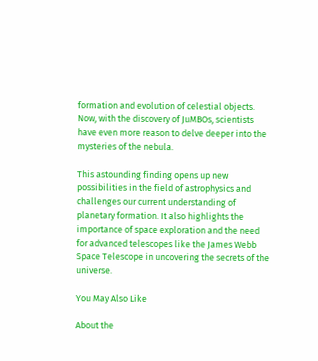formation and evolution of celestial objects. Now, with the discovery of JuMBOs, scientists have even more reason to delve deeper into the mysteries of the nebula.

This astounding finding opens up new possibilities in the field of astrophysics and challenges our current understanding of planetary formation. It also highlights the importance of space exploration and the need for advanced telescopes like the James Webb Space Telescope in uncovering the secrets of the universe.

You May Also Like

About the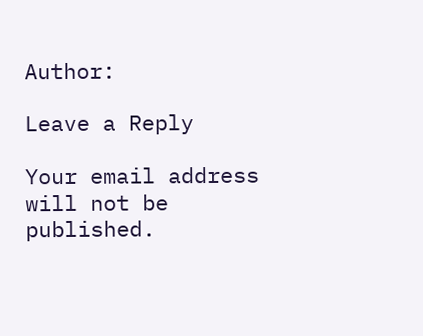Author:

Leave a Reply

Your email address will not be published.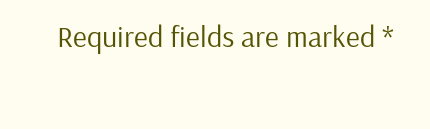Required fields are marked *